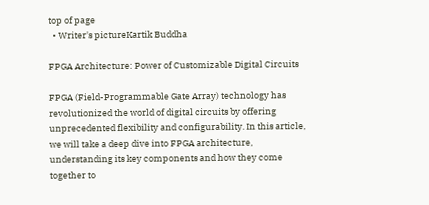top of page
  • Writer's pictureKartik Buddha

FPGA Architecture: Power of Customizable Digital Circuits

FPGA (Field-Programmable Gate Array) technology has revolutionized the world of digital circuits by offering unprecedented flexibility and configurability. In this article, we will take a deep dive into FPGA architecture, understanding its key components and how they come together to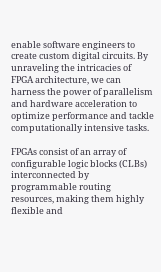enable software engineers to create custom digital circuits. By unraveling the intricacies of FPGA architecture, we can harness the power of parallelism and hardware acceleration to optimize performance and tackle computationally intensive tasks.

FPGAs consist of an array of configurable logic blocks (CLBs) interconnected by programmable routing resources, making them highly flexible and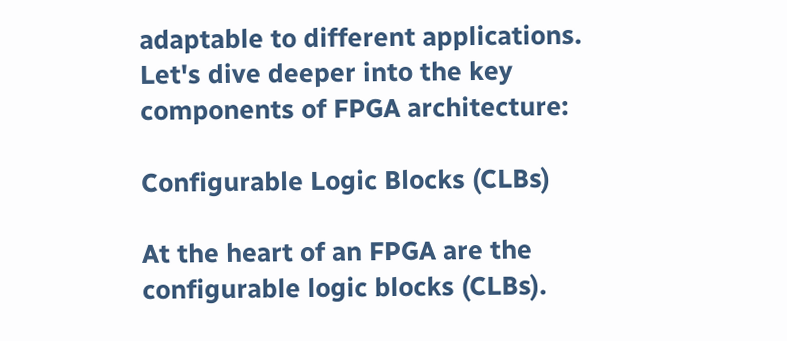adaptable to different applications. Let's dive deeper into the key components of FPGA architecture:

Configurable Logic Blocks (CLBs)

At the heart of an FPGA are the configurable logic blocks (CLBs).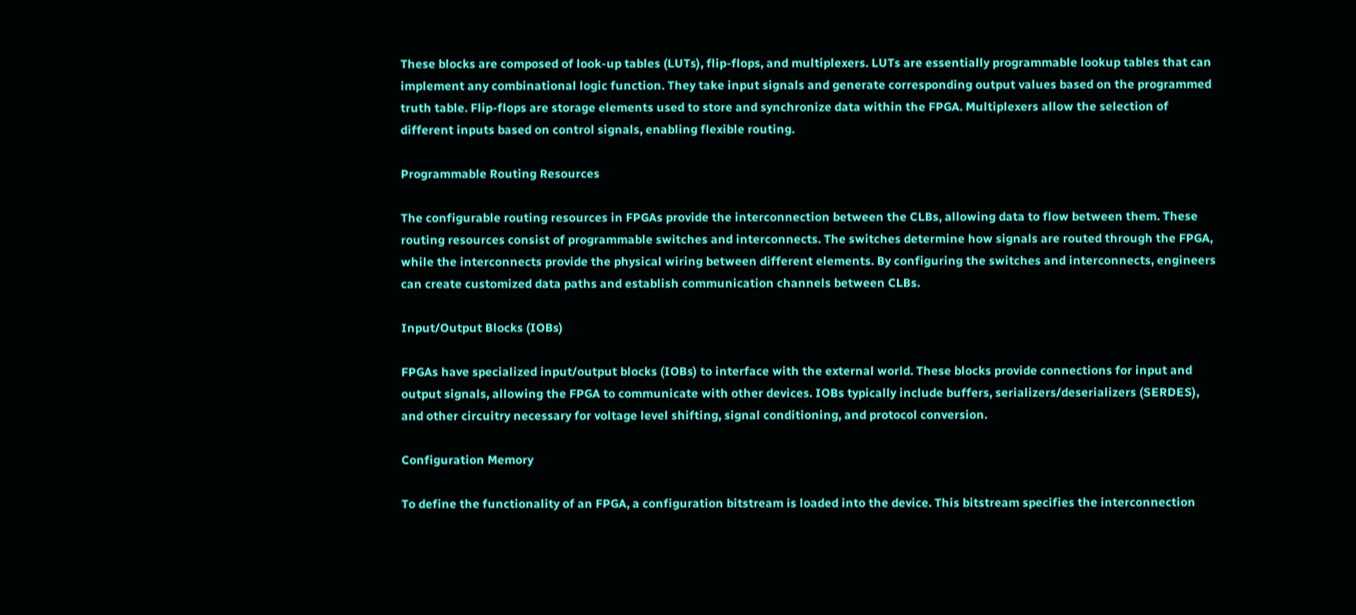These blocks are composed of look-up tables (LUTs), flip-flops, and multiplexers. LUTs are essentially programmable lookup tables that can implement any combinational logic function. They take input signals and generate corresponding output values based on the programmed truth table. Flip-flops are storage elements used to store and synchronize data within the FPGA. Multiplexers allow the selection of different inputs based on control signals, enabling flexible routing.

Programmable Routing Resources

The configurable routing resources in FPGAs provide the interconnection between the CLBs, allowing data to flow between them. These routing resources consist of programmable switches and interconnects. The switches determine how signals are routed through the FPGA, while the interconnects provide the physical wiring between different elements. By configuring the switches and interconnects, engineers can create customized data paths and establish communication channels between CLBs.

Input/Output Blocks (IOBs)

FPGAs have specialized input/output blocks (IOBs) to interface with the external world. These blocks provide connections for input and output signals, allowing the FPGA to communicate with other devices. IOBs typically include buffers, serializers/deserializers (SERDES), and other circuitry necessary for voltage level shifting, signal conditioning, and protocol conversion.

Configuration Memory

To define the functionality of an FPGA, a configuration bitstream is loaded into the device. This bitstream specifies the interconnection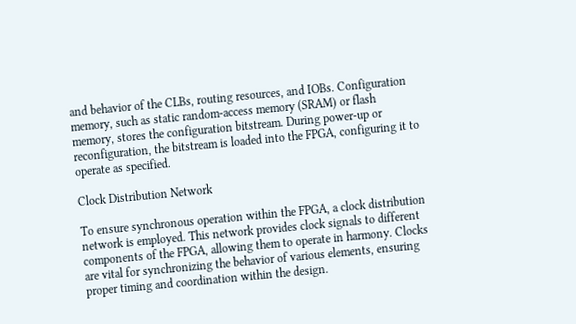and behavior of the CLBs, routing resources, and IOBs. Configuration memory, such as static random-access memory (SRAM) or flash memory, stores the configuration bitstream. During power-up or reconfiguration, the bitstream is loaded into the FPGA, configuring it to operate as specified.

Clock Distribution Network

To ensure synchronous operation within the FPGA, a clock distribution network is employed. This network provides clock signals to different components of the FPGA, allowing them to operate in harmony. Clocks are vital for synchronizing the behavior of various elements, ensuring proper timing and coordination within the design.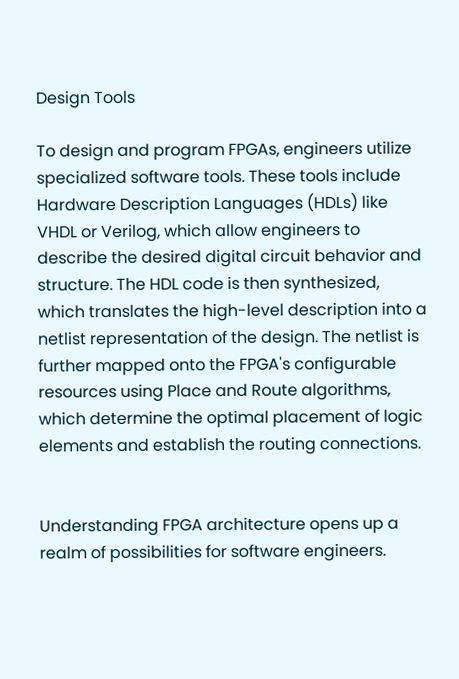Design Tools

To design and program FPGAs, engineers utilize specialized software tools. These tools include Hardware Description Languages (HDLs) like VHDL or Verilog, which allow engineers to describe the desired digital circuit behavior and structure. The HDL code is then synthesized, which translates the high-level description into a netlist representation of the design. The netlist is further mapped onto the FPGA's configurable resources using Place and Route algorithms, which determine the optimal placement of logic elements and establish the routing connections.


Understanding FPGA architecture opens up a realm of possibilities for software engineers.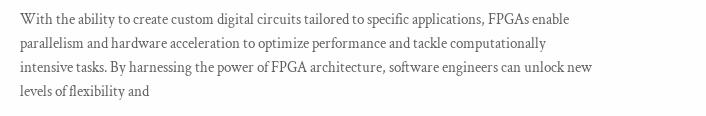With the ability to create custom digital circuits tailored to specific applications, FPGAs enable parallelism and hardware acceleration to optimize performance and tackle computationally intensive tasks. By harnessing the power of FPGA architecture, software engineers can unlock new levels of flexibility and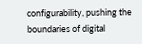configurability, pushing the boundaries of digital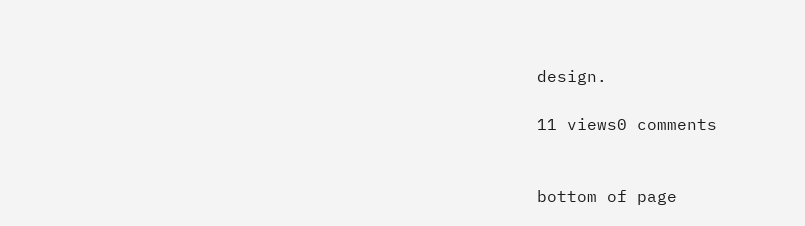design.

11 views0 comments


bottom of page